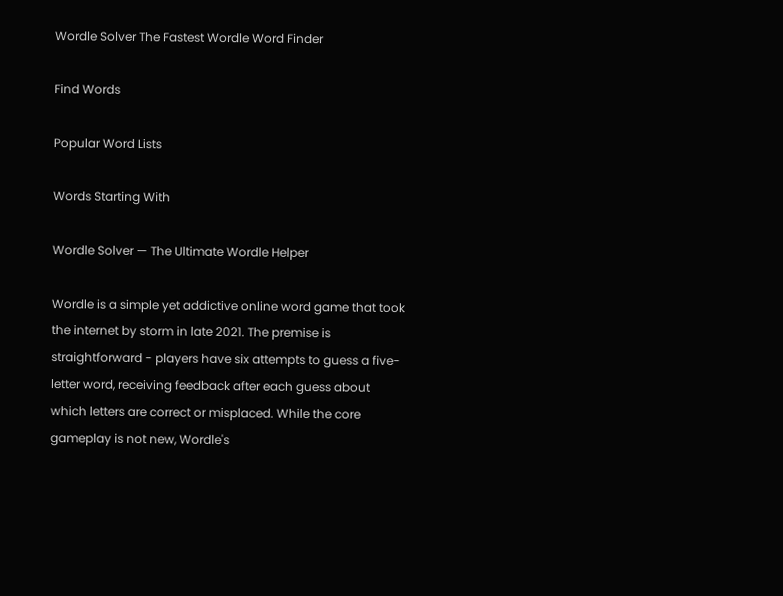Wordle Solver The Fastest Wordle Word Finder

Find Words

Popular Word Lists

Words Starting With

Wordle Solver — The Ultimate Wordle Helper

Wordle is a simple yet addictive online word game that took the internet by storm in late 2021. The premise is straightforward - players have six attempts to guess a five-letter word, receiving feedback after each guess about which letters are correct or misplaced. While the core gameplay is not new, Wordle's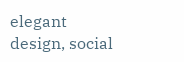elegant design, social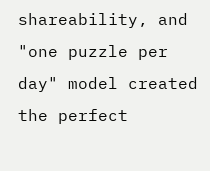shareability, and "one puzzle per day" model created the perfect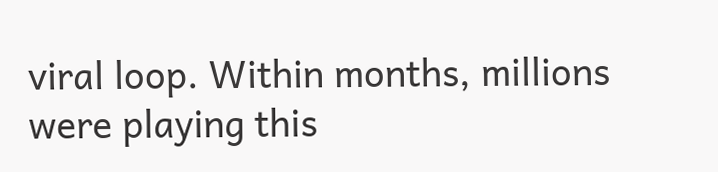viral loop. Within months, millions were playing this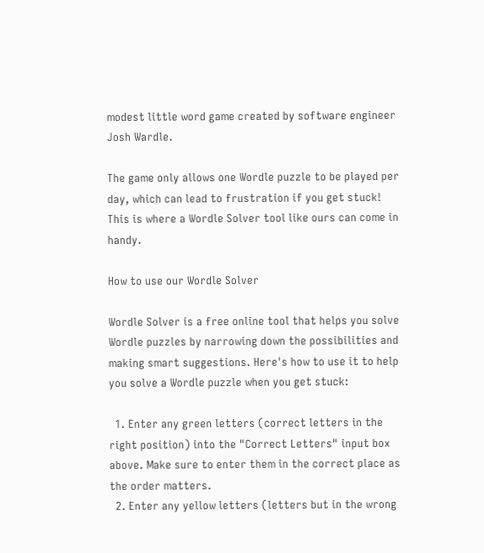modest little word game created by software engineer Josh Wardle.

The game only allows one Wordle puzzle to be played per day, which can lead to frustration if you get stuck! This is where a Wordle Solver tool like ours can come in handy.

How to use our Wordle Solver

Wordle Solver is a free online tool that helps you solve Wordle puzzles by narrowing down the possibilities and making smart suggestions. Here's how to use it to help you solve a Wordle puzzle when you get stuck:

  1. Enter any green letters (correct letters in the right position) into the "Correct Letters" input box above. Make sure to enter them in the correct place as the order matters.
  2. Enter any yellow letters (letters but in the wrong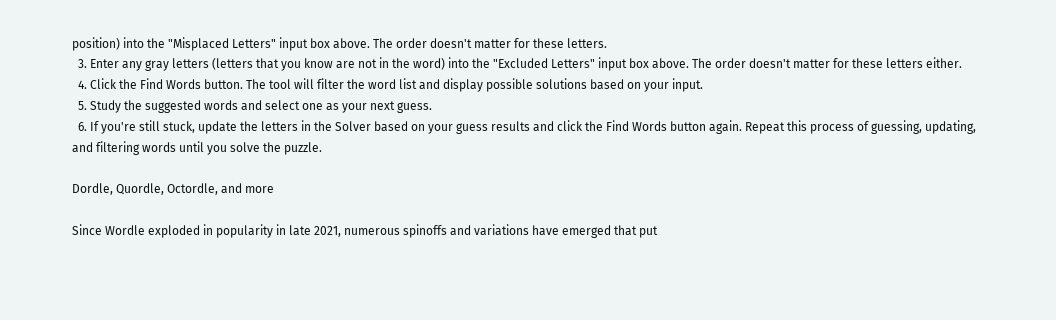position) into the "Misplaced Letters" input box above. The order doesn't matter for these letters.
  3. Enter any gray letters (letters that you know are not in the word) into the "Excluded Letters" input box above. The order doesn't matter for these letters either.
  4. Click the Find Words button. The tool will filter the word list and display possible solutions based on your input.
  5. Study the suggested words and select one as your next guess.
  6. If you're still stuck, update the letters in the Solver based on your guess results and click the Find Words button again. Repeat this process of guessing, updating, and filtering words until you solve the puzzle.

Dordle, Quordle, Octordle, and more

Since Wordle exploded in popularity in late 2021, numerous spinoffs and variations have emerged that put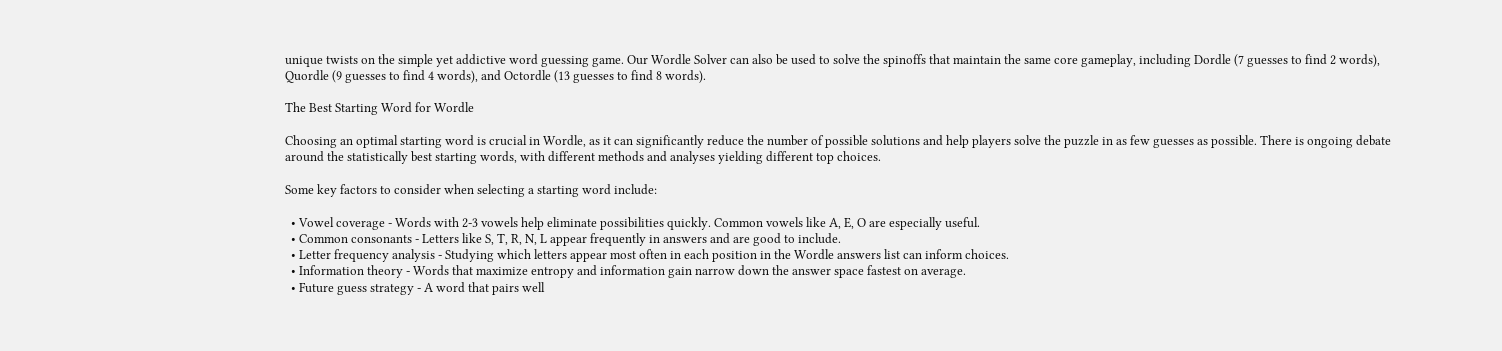unique twists on the simple yet addictive word guessing game. Our Wordle Solver can also be used to solve the spinoffs that maintain the same core gameplay, including Dordle (7 guesses to find 2 words), Quordle (9 guesses to find 4 words), and Octordle (13 guesses to find 8 words).

The Best Starting Word for Wordle

Choosing an optimal starting word is crucial in Wordle, as it can significantly reduce the number of possible solutions and help players solve the puzzle in as few guesses as possible. There is ongoing debate around the statistically best starting words, with different methods and analyses yielding different top choices.

Some key factors to consider when selecting a starting word include:

  • Vowel coverage - Words with 2-3 vowels help eliminate possibilities quickly. Common vowels like A, E, O are especially useful.
  • Common consonants - Letters like S, T, R, N, L appear frequently in answers and are good to include.
  • Letter frequency analysis - Studying which letters appear most often in each position in the Wordle answers list can inform choices.
  • Information theory - Words that maximize entropy and information gain narrow down the answer space fastest on average.
  • Future guess strategy - A word that pairs well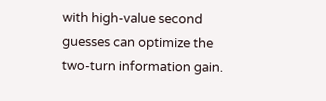with high-value second guesses can optimize the two-turn information gain.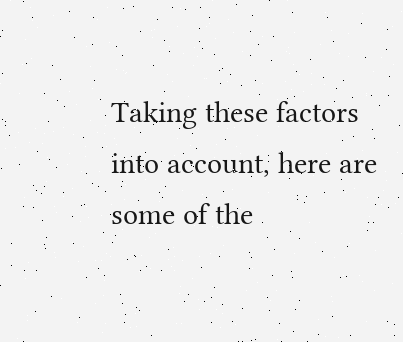Taking these factors into account, here are some of the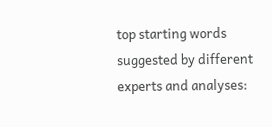top starting words suggested by different experts and analyses: